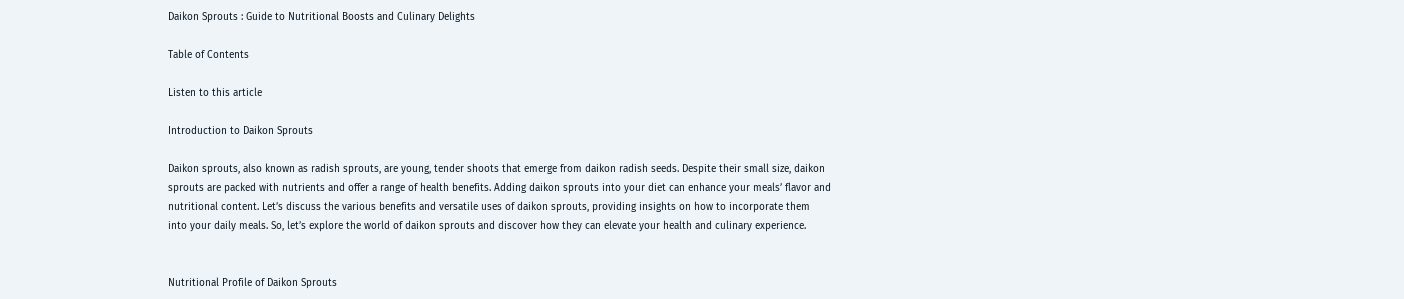Daikon Sprouts : Guide to Nutritional Boosts and Culinary Delights

Table of Contents

Listen to this article

Introduction to Daikon Sprouts

Daikon sprouts, also known as radish sprouts, are young, tender shoots that emerge from daikon radish seeds. Despite their small size, daikon sprouts are packed with nutrients and offer a range of health benefits. Adding daikon sprouts into your diet can enhance your meals’ flavor and nutritional content. Let’s discuss the various benefits and versatile uses of daikon sprouts, providing insights on how to incorporate them into your daily meals. So, let’s explore the world of daikon sprouts and discover how they can elevate your health and culinary experience.


Nutritional Profile of Daikon Sprouts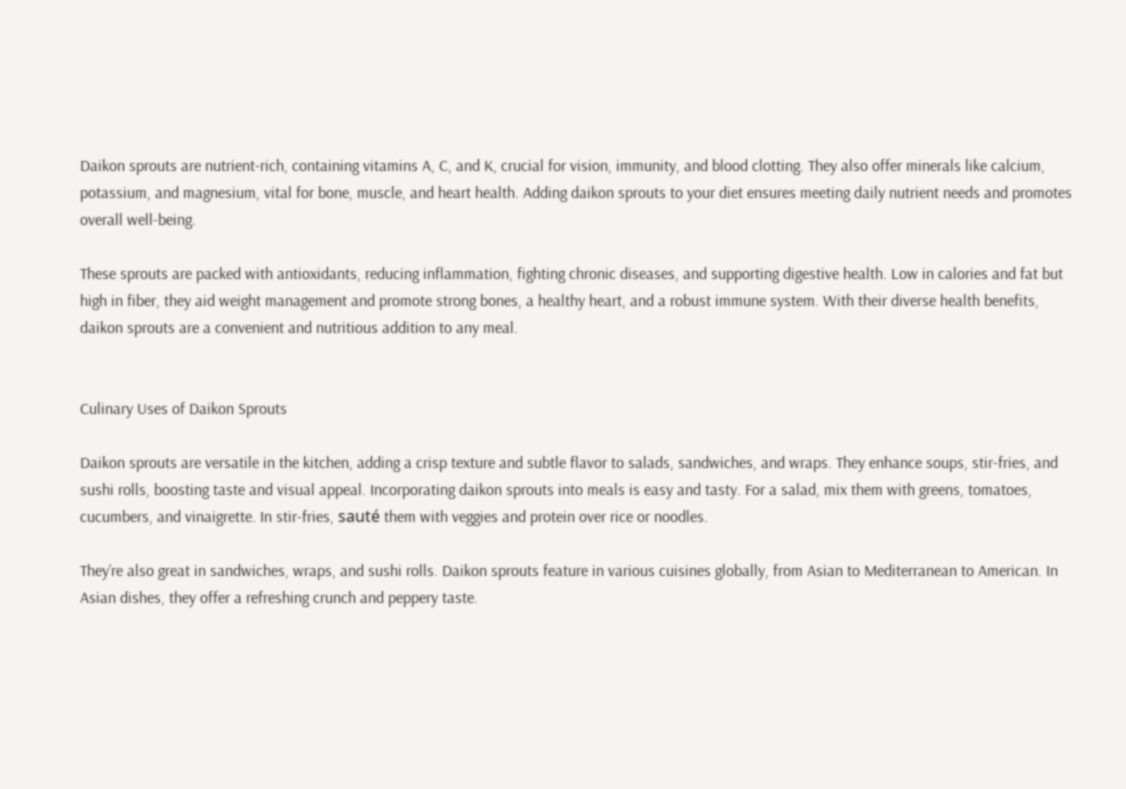Daikon sprouts are nutrient-rich, containing vitamins A, C, and K, crucial for vision, immunity, and blood clotting. They also offer minerals like calcium, potassium, and magnesium, vital for bone, muscle, and heart health. Adding daikon sprouts to your diet ensures meeting daily nutrient needs and promotes overall well-being.

These sprouts are packed with antioxidants, reducing inflammation, fighting chronic diseases, and supporting digestive health. Low in calories and fat but high in fiber, they aid weight management and promote strong bones, a healthy heart, and a robust immune system. With their diverse health benefits, daikon sprouts are a convenient and nutritious addition to any meal.


Culinary Uses of Daikon Sprouts

Daikon sprouts are versatile in the kitchen, adding a crisp texture and subtle flavor to salads, sandwiches, and wraps. They enhance soups, stir-fries, and sushi rolls, boosting taste and visual appeal. Incorporating daikon sprouts into meals is easy and tasty. For a salad, mix them with greens, tomatoes, cucumbers, and vinaigrette. In stir-fries, sauté them with veggies and protein over rice or noodles.

They’re also great in sandwiches, wraps, and sushi rolls. Daikon sprouts feature in various cuisines globally, from Asian to Mediterranean to American. In Asian dishes, they offer a refreshing crunch and peppery taste.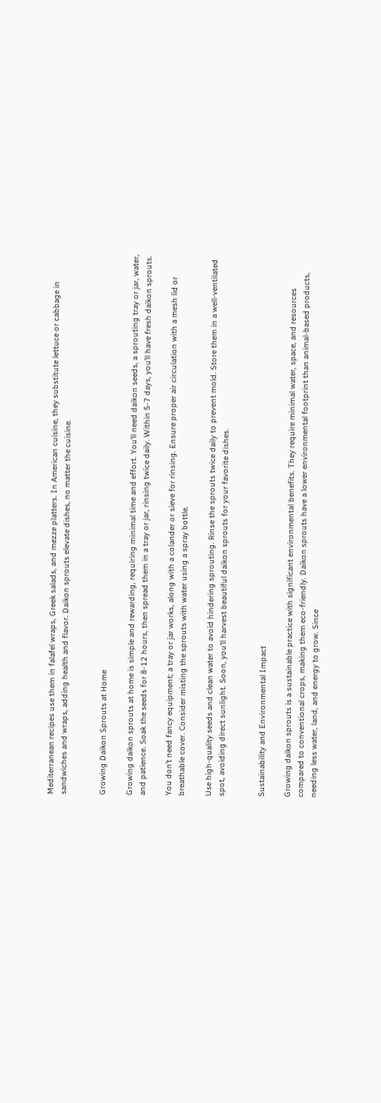Mediterranean recipes use them in falafel wraps, Greek salads, and mezze platters. In American cuisine, they substitute lettuce or cabbage in sandwiches and wraps, adding health and flavor. Daikon sprouts elevate dishes, no matter the cuisine.


Growing Daikon Sprouts at Home

Growing daikon sprouts at home is simple and rewarding, requiring minimal time and effort. You’ll need daikon seeds, a sprouting tray or jar, water, and patience. Soak the seeds for 8-12 hours, then spread them in a tray or jar, rinsing twice daily. Within 5-7 days, you’ll have fresh daikon sprouts.

You don’t need fancy equipment; a tray or jar works, along with a colander or sieve for rinsing. Ensure proper air circulation with a mesh lid or breathable cover. Consider misting the sprouts with water using a spray bottle.

Use high-quality seeds and clean water to avoid hindering sprouting. Rinse the sprouts twice daily to prevent mold. Store them in a well-ventilated spot, avoiding direct sunlight. Soon, you’ll harvest beautiful daikon sprouts for your favorite dishes.


Sustainability and Environmental Impact

Growing daikon sprouts is a sustainable practice with significant environmental benefits. They require minimal water, space, and resources compared to conventional crops, making them eco-friendly. Daikon sprouts have a lower environmental footprint than animal-based products, needing less water, land, and energy to grow. Since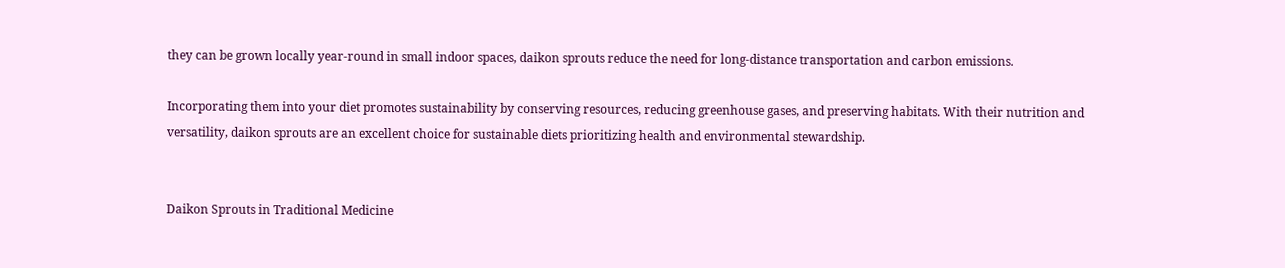they can be grown locally year-round in small indoor spaces, daikon sprouts reduce the need for long-distance transportation and carbon emissions.

Incorporating them into your diet promotes sustainability by conserving resources, reducing greenhouse gases, and preserving habitats. With their nutrition and versatility, daikon sprouts are an excellent choice for sustainable diets prioritizing health and environmental stewardship.


Daikon Sprouts in Traditional Medicine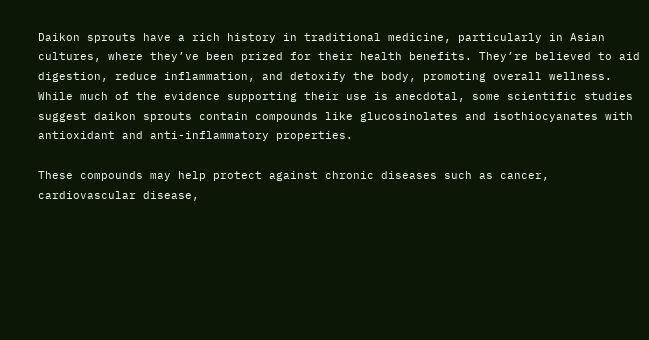Daikon sprouts have a rich history in traditional medicine, particularly in Asian cultures, where they’ve been prized for their health benefits. They’re believed to aid digestion, reduce inflammation, and detoxify the body, promoting overall wellness. While much of the evidence supporting their use is anecdotal, some scientific studies suggest daikon sprouts contain compounds like glucosinolates and isothiocyanates with antioxidant and anti-inflammatory properties.

These compounds may help protect against chronic diseases such as cancer, cardiovascular disease,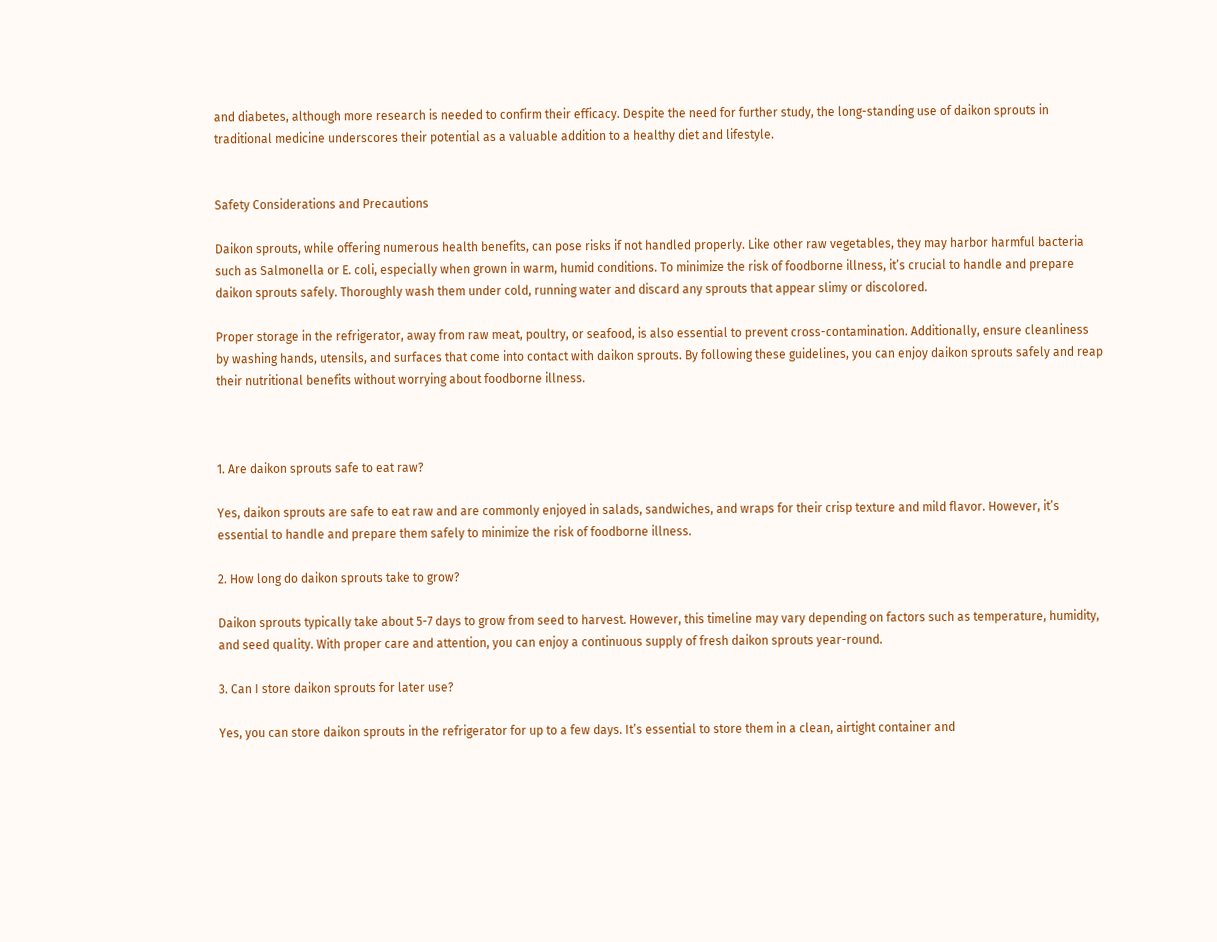and diabetes, although more research is needed to confirm their efficacy. Despite the need for further study, the long-standing use of daikon sprouts in traditional medicine underscores their potential as a valuable addition to a healthy diet and lifestyle.


Safety Considerations and Precautions

Daikon sprouts, while offering numerous health benefits, can pose risks if not handled properly. Like other raw vegetables, they may harbor harmful bacteria such as Salmonella or E. coli, especially when grown in warm, humid conditions. To minimize the risk of foodborne illness, it’s crucial to handle and prepare daikon sprouts safely. Thoroughly wash them under cold, running water and discard any sprouts that appear slimy or discolored.

Proper storage in the refrigerator, away from raw meat, poultry, or seafood, is also essential to prevent cross-contamination. Additionally, ensure cleanliness by washing hands, utensils, and surfaces that come into contact with daikon sprouts. By following these guidelines, you can enjoy daikon sprouts safely and reap their nutritional benefits without worrying about foodborne illness.



1. Are daikon sprouts safe to eat raw?

Yes, daikon sprouts are safe to eat raw and are commonly enjoyed in salads, sandwiches, and wraps for their crisp texture and mild flavor. However, it’s essential to handle and prepare them safely to minimize the risk of foodborne illness.

2. How long do daikon sprouts take to grow?

Daikon sprouts typically take about 5-7 days to grow from seed to harvest. However, this timeline may vary depending on factors such as temperature, humidity, and seed quality. With proper care and attention, you can enjoy a continuous supply of fresh daikon sprouts year-round.

3. Can I store daikon sprouts for later use?

Yes, you can store daikon sprouts in the refrigerator for up to a few days. It’s essential to store them in a clean, airtight container and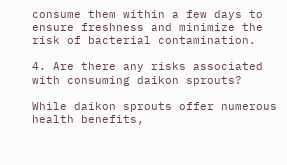consume them within a few days to ensure freshness and minimize the risk of bacterial contamination.

4. Are there any risks associated with consuming daikon sprouts?

While daikon sprouts offer numerous health benefits,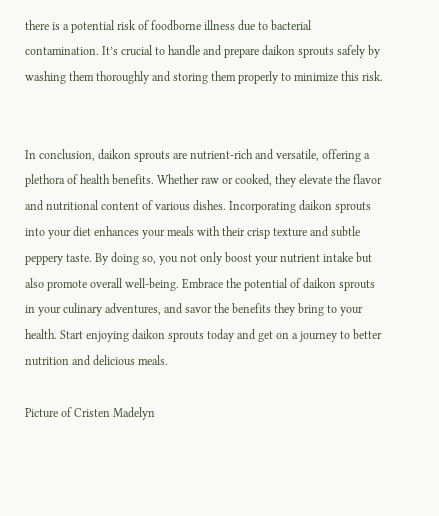there is a potential risk of foodborne illness due to bacterial contamination. It’s crucial to handle and prepare daikon sprouts safely by washing them thoroughly and storing them properly to minimize this risk.


In conclusion, daikon sprouts are nutrient-rich and versatile, offering a plethora of health benefits. Whether raw or cooked, they elevate the flavor and nutritional content of various dishes. Incorporating daikon sprouts into your diet enhances your meals with their crisp texture and subtle peppery taste. By doing so, you not only boost your nutrient intake but also promote overall well-being. Embrace the potential of daikon sprouts in your culinary adventures, and savor the benefits they bring to your health. Start enjoying daikon sprouts today and get on a journey to better nutrition and delicious meals.

Picture of Cristen Madelyn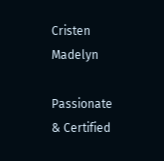Cristen Madelyn

Passionate & Certified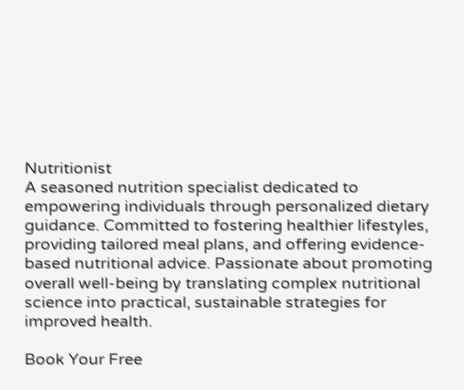Nutritionist
A seasoned nutrition specialist dedicated to empowering individuals through personalized dietary guidance. Committed to fostering healthier lifestyles, providing tailored meal plans, and offering evidence-based nutritional advice. Passionate about promoting overall well-being by translating complex nutritional science into practical, sustainable strategies for improved health.

Book Your Free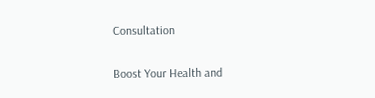Consultation

Boost Your Health and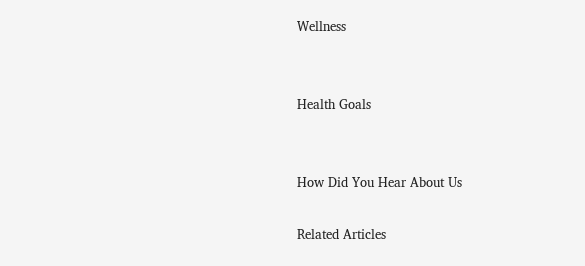Wellness


Health Goals


How Did You Hear About Us

Related Articles